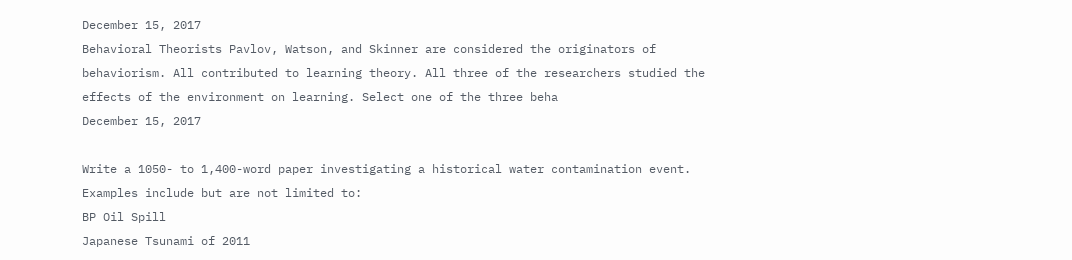December 15, 2017
Behavioral Theorists Pavlov, Watson, and Skinner are considered the originators of behaviorism. All contributed to learning theory. All three of the researchers studied the effects of the environment on learning. Select one of the three beha
December 15, 2017

Write a 1050- to 1,400-word paper investigating a historical water contamination event. Examples include but are not limited to:
BP Oil Spill
Japanese Tsunami of 2011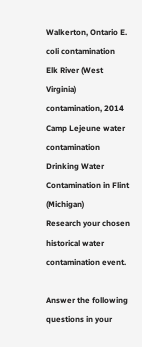Walkerton, Ontario E. coli contamination
Elk River (West Virginia) contamination, 2014
Camp Lejeune water contamination
Drinking Water Contamination in Flint (Michigan)
Research your chosen historical water contamination event.

Answer the following questions in your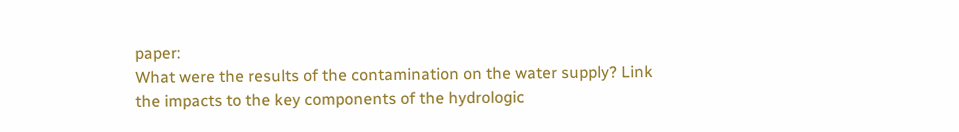paper:
What were the results of the contamination on the water supply? Link the impacts to the key components of the hydrologic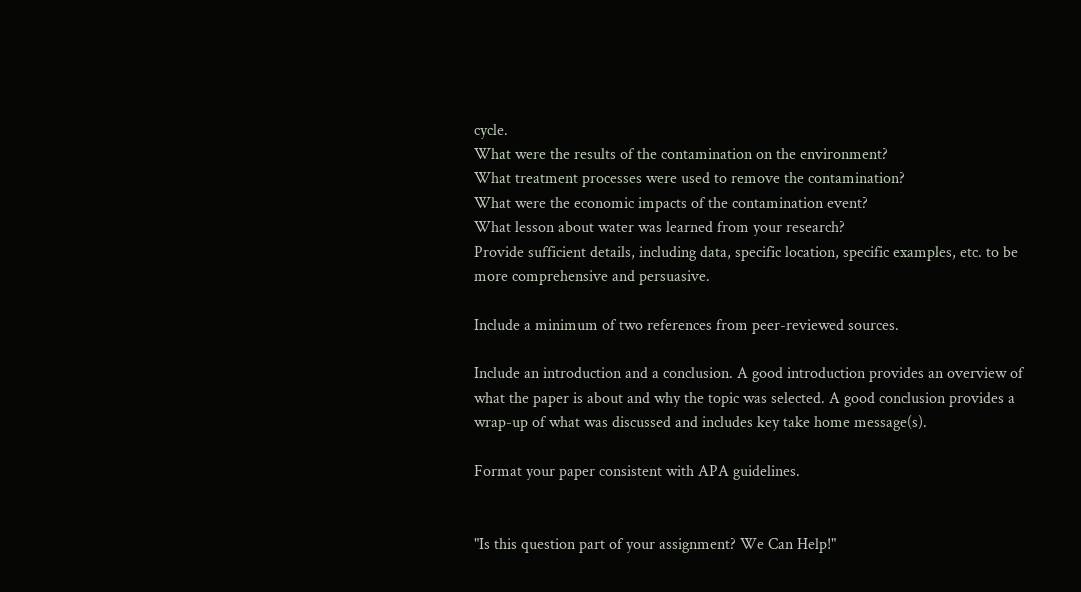cycle.
What were the results of the contamination on the environment?
What treatment processes were used to remove the contamination?
What were the economic impacts of the contamination event?
What lesson about water was learned from your research?
Provide sufficient details, including data, specific location, specific examples, etc. to be more comprehensive and persuasive.

Include a minimum of two references from peer-reviewed sources.

Include an introduction and a conclusion. A good introduction provides an overview of what the paper is about and why the topic was selected. A good conclusion provides a wrap-up of what was discussed and includes key take home message(s).

Format your paper consistent with APA guidelines.


"Is this question part of your assignment? We Can Help!"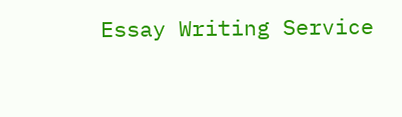Essay Writing Service